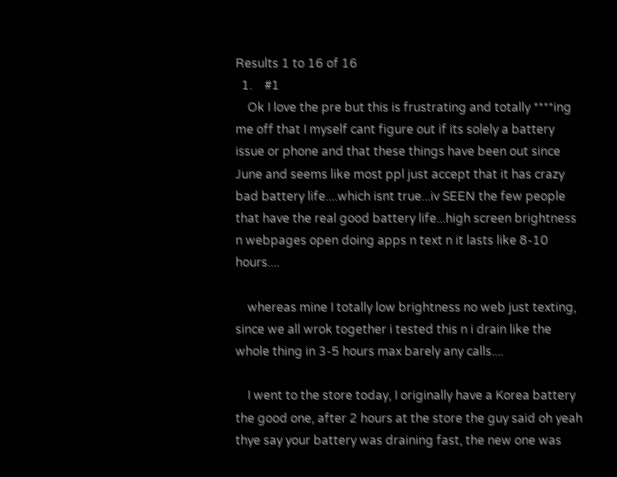Results 1 to 16 of 16
  1.    #1
    Ok I love the pre but this is frustrating and totally ****ing me off that I myself cant figure out if its solely a battery issue or phone and that these things have been out since June and seems like most ppl just accept that it has crazy bad battery life....which isnt true...iv SEEN the few people that have the real good battery life...high screen brightness n webpages open doing apps n text n it lasts like 8-10 hours....

    whereas mine I totally low brightness no web just texting, since we all wrok together i tested this n i drain like the whole thing in 3-5 hours max barely any calls....

    I went to the store today, I originally have a Korea battery the good one, after 2 hours at the store the guy said oh yeah thye say your battery was draining fast, the new one was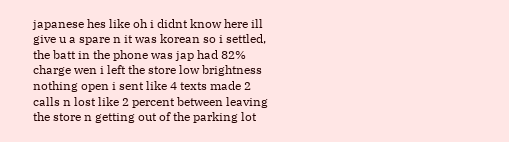japanese hes like oh i didnt know here ill give u a spare n it was korean so i settled, the batt in the phone was jap had 82% charge wen i left the store low brightness nothing open i sent like 4 texts made 2 calls n lost like 2 percent between leaving the store n getting out of the parking lot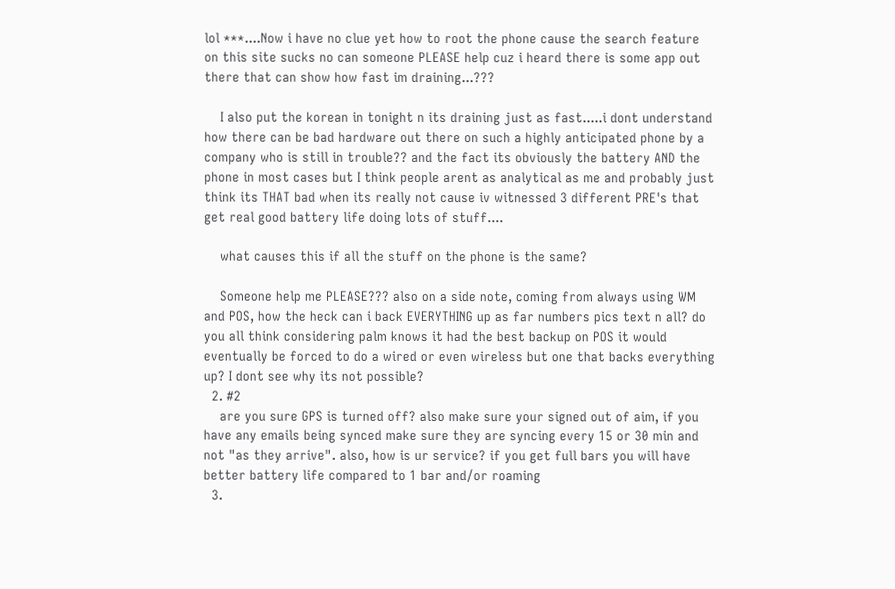lol ***....Now i have no clue yet how to root the phone cause the search feature on this site sucks no can someone PLEASE help cuz i heard there is some app out there that can show how fast im draining...???

    I also put the korean in tonight n its draining just as fast.....i dont understand how there can be bad hardware out there on such a highly anticipated phone by a company who is still in trouble?? and the fact its obviously the battery AND the phone in most cases but I think people arent as analytical as me and probably just think its THAT bad when its really not cause iv witnessed 3 different PRE's that get real good battery life doing lots of stuff....

    what causes this if all the stuff on the phone is the same?

    Someone help me PLEASE??? also on a side note, coming from always using WM and POS, how the heck can i back EVERYTHING up as far numbers pics text n all? do you all think considering palm knows it had the best backup on POS it would eventually be forced to do a wired or even wireless but one that backs everything up? I dont see why its not possible?
  2. #2
    are you sure GPS is turned off? also make sure your signed out of aim, if you have any emails being synced make sure they are syncing every 15 or 30 min and not "as they arrive". also, how is ur service? if you get full bars you will have better battery life compared to 1 bar and/or roaming
  3.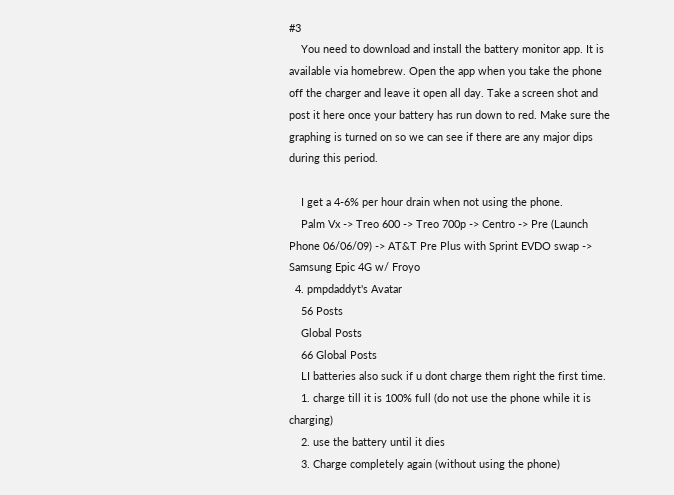#3
    You need to download and install the battery monitor app. It is available via homebrew. Open the app when you take the phone off the charger and leave it open all day. Take a screen shot and post it here once your battery has run down to red. Make sure the graphing is turned on so we can see if there are any major dips during this period.

    I get a 4-6% per hour drain when not using the phone.
    Palm Vx -> Treo 600 -> Treo 700p -> Centro -> Pre (Launch Phone 06/06/09) -> AT&T Pre Plus with Sprint EVDO swap -> Samsung Epic 4G w/ Froyo
  4. pmpdaddyt's Avatar
    56 Posts
    Global Posts
    66 Global Posts
    LI batteries also suck if u dont charge them right the first time.
    1. charge till it is 100% full (do not use the phone while it is charging)
    2. use the battery until it dies
    3. Charge completely again (without using the phone)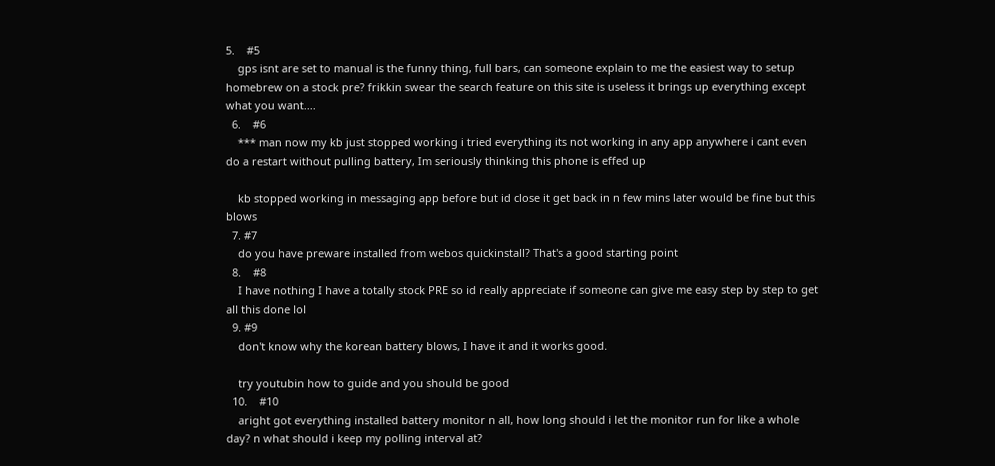5.    #5
    gps isnt are set to manual is the funny thing, full bars, can someone explain to me the easiest way to setup homebrew on a stock pre? frikkin swear the search feature on this site is useless it brings up everything except what you want....
  6.    #6
    *** man now my kb just stopped working i tried everything its not working in any app anywhere i cant even do a restart without pulling battery, Im seriously thinking this phone is effed up

    kb stopped working in messaging app before but id close it get back in n few mins later would be fine but this blows
  7. #7
    do you have preware installed from webos quickinstall? That's a good starting point
  8.    #8
    I have nothing I have a totally stock PRE so id really appreciate if someone can give me easy step by step to get all this done lol
  9. #9
    don't know why the korean battery blows, I have it and it works good.

    try youtubin how to guide and you should be good
  10.    #10
    aright got everything installed battery monitor n all, how long should i let the monitor run for like a whole day? n what should i keep my polling interval at?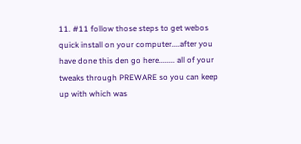11. #11 follow those steps to get webos quick install on your computer....after you have done this den go here........ all of your tweaks through PREWARE so you can keep up with which was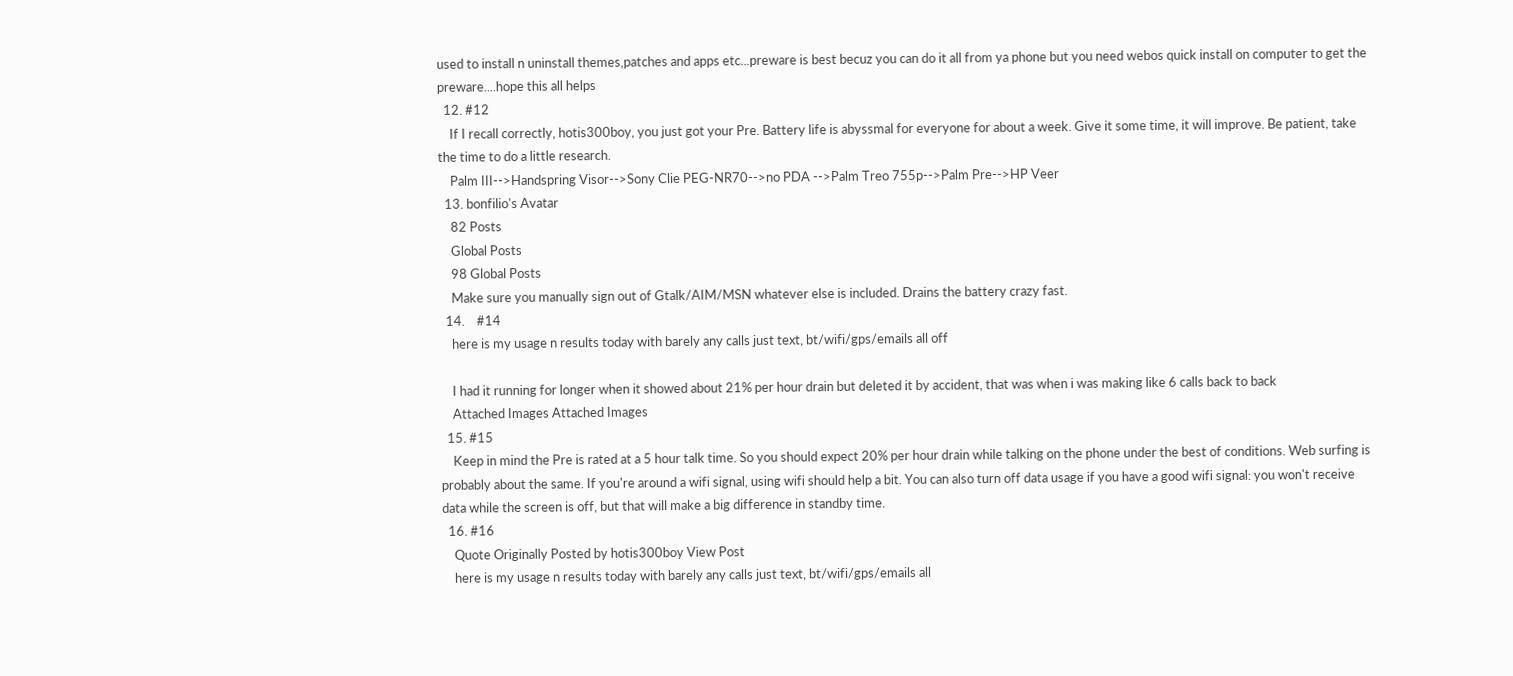used to install n uninstall themes,patches and apps etc...preware is best becuz you can do it all from ya phone but you need webos quick install on computer to get the preware....hope this all helps
  12. #12
    If I recall correctly, hotis300boy, you just got your Pre. Battery life is abyssmal for everyone for about a week. Give it some time, it will improve. Be patient, take the time to do a little research.
    Palm III-->Handspring Visor-->Sony Clie PEG-NR70-->no PDA -->Palm Treo 755p-->Palm Pre-->HP Veer
  13. bonfilio's Avatar
    82 Posts
    Global Posts
    98 Global Posts
    Make sure you manually sign out of Gtalk/AIM/MSN whatever else is included. Drains the battery crazy fast.
  14.    #14
    here is my usage n results today with barely any calls just text, bt/wifi/gps/emails all off

    I had it running for longer when it showed about 21% per hour drain but deleted it by accident, that was when i was making like 6 calls back to back
    Attached Images Attached Images
  15. #15
    Keep in mind the Pre is rated at a 5 hour talk time. So you should expect 20% per hour drain while talking on the phone under the best of conditions. Web surfing is probably about the same. If you're around a wifi signal, using wifi should help a bit. You can also turn off data usage if you have a good wifi signal: you won't receive data while the screen is off, but that will make a big difference in standby time.
  16. #16
    Quote Originally Posted by hotis300boy View Post
    here is my usage n results today with barely any calls just text, bt/wifi/gps/emails all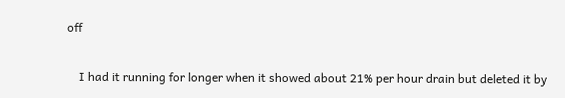off

    I had it running for longer when it showed about 21% per hour drain but deleted it by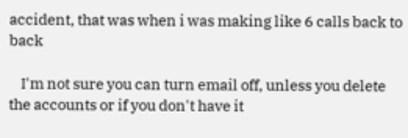accident, that was when i was making like 6 calls back to back

    I'm not sure you can turn email off, unless you delete the accounts or if you don't have it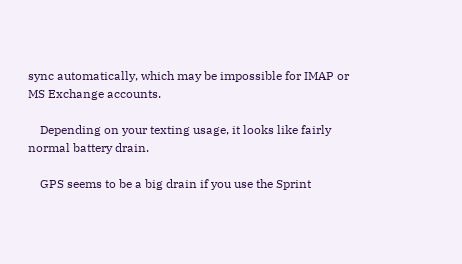sync automatically, which may be impossible for IMAP or MS Exchange accounts.

    Depending on your texting usage, it looks like fairly normal battery drain.

    GPS seems to be a big drain if you use the Sprint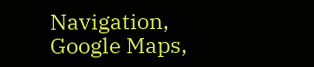Navigation, Google Maps,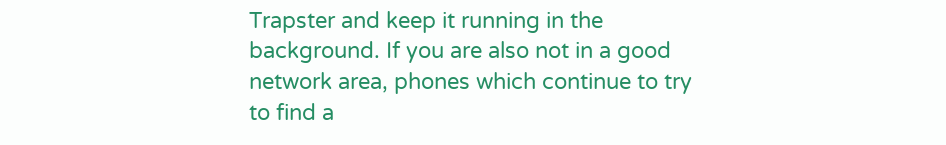Trapster and keep it running in the background. If you are also not in a good network area, phones which continue to try to find a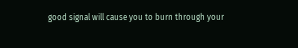good signal will cause you to burn through your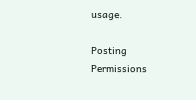usage.

Posting Permissions